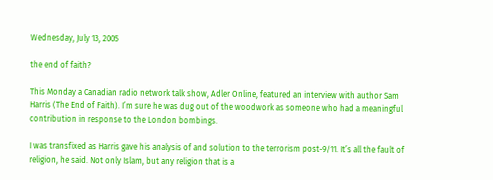Wednesday, July 13, 2005

the end of faith?

This Monday a Canadian radio network talk show, Adler Online, featured an interview with author Sam Harris (The End of Faith). I’m sure he was dug out of the woodwork as someone who had a meaningful contribution in response to the London bombings.

I was transfixed as Harris gave his analysis of and solution to the terrorism post-9/11. It’s all the fault of religion, he said. Not only Islam, but any religion that is a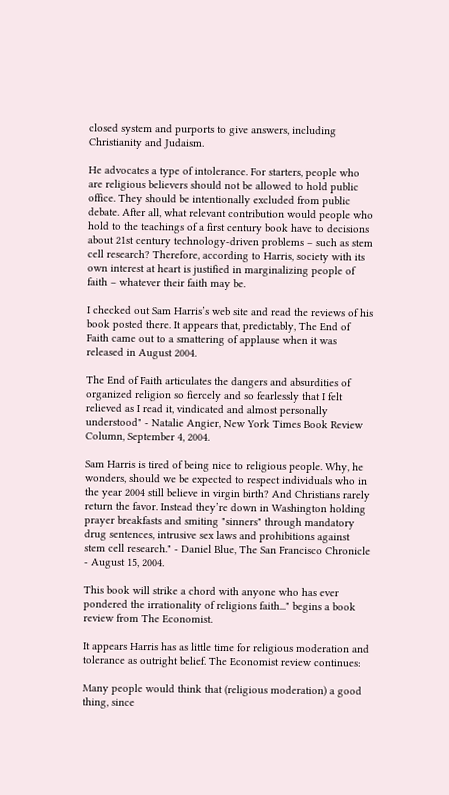closed system and purports to give answers, including Christianity and Judaism.

He advocates a type of intolerance. For starters, people who are religious believers should not be allowed to hold public office. They should be intentionally excluded from public debate. After all, what relevant contribution would people who hold to the teachings of a first century book have to decisions about 21st century technology-driven problems – such as stem cell research? Therefore, according to Harris, society with its own interest at heart is justified in marginalizing people of faith – whatever their faith may be.

I checked out Sam Harris’s web site and read the reviews of his book posted there. It appears that, predictably, The End of Faith came out to a smattering of applause when it was released in August 2004.

The End of Faith articulates the dangers and absurdities of organized religion so fiercely and so fearlessly that I felt relieved as I read it, vindicated and almost personally understood" - Natalie Angier, New York Times Book Review Column, September 4, 2004.

Sam Harris is tired of being nice to religious people. Why, he wonders, should we be expected to respect individuals who in the year 2004 still believe in virgin birth? And Christians rarely return the favor. Instead they’re down in Washington holding prayer breakfasts and smiting "sinners" through mandatory drug sentences, intrusive sex laws and prohibitions against stem cell research." - Daniel Blue, The San Francisco Chronicle - August 15, 2004.

This book will strike a chord with anyone who has ever pondered the irrationality of religions faith..." begins a book review from The Economist.

It appears Harris has as little time for religious moderation and tolerance as outright belief. The Economist review continues:

Many people would think that (religious moderation) a good thing, since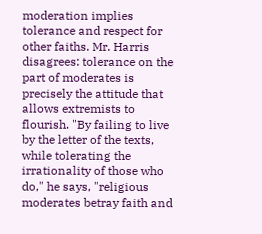moderation implies tolerance and respect for other faiths. Mr. Harris disagrees: tolerance on the part of moderates is precisely the attitude that allows extremists to flourish. "By failing to live by the letter of the texts, while tolerating the irrationality of those who do," he says, "religious moderates betray faith and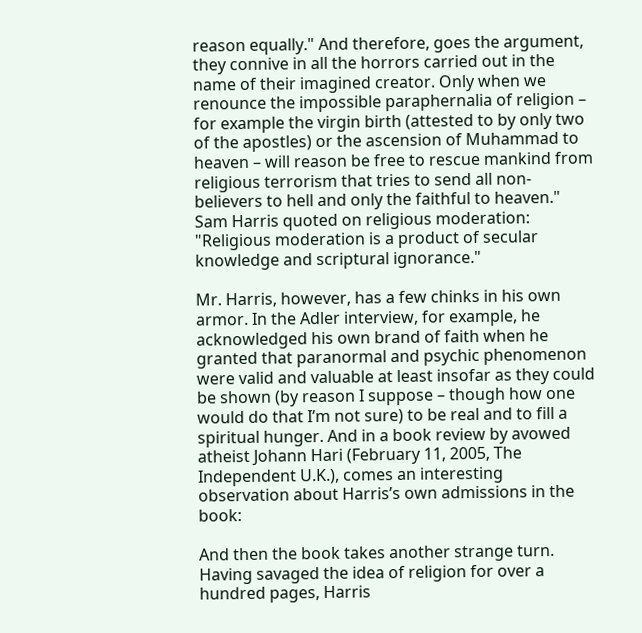reason equally." And therefore, goes the argument, they connive in all the horrors carried out in the name of their imagined creator. Only when we renounce the impossible paraphernalia of religion – for example the virgin birth (attested to by only two of the apostles) or the ascension of Muhammad to heaven – will reason be free to rescue mankind from religious terrorism that tries to send all non-believers to hell and only the faithful to heaven."
Sam Harris quoted on religious moderation: "Religious moderation is a product of secular knowledge and scriptural ignorance."

Mr. Harris, however, has a few chinks in his own armor. In the Adler interview, for example, he acknowledged his own brand of faith when he granted that paranormal and psychic phenomenon were valid and valuable at least insofar as they could be shown (by reason I suppose – though how one would do that I’m not sure) to be real and to fill a spiritual hunger. And in a book review by avowed atheist Johann Hari (February 11, 2005, The Independent U.K.), comes an interesting observation about Harris’s own admissions in the book:

And then the book takes another strange turn. Having savaged the idea of religion for over a hundred pages, Harris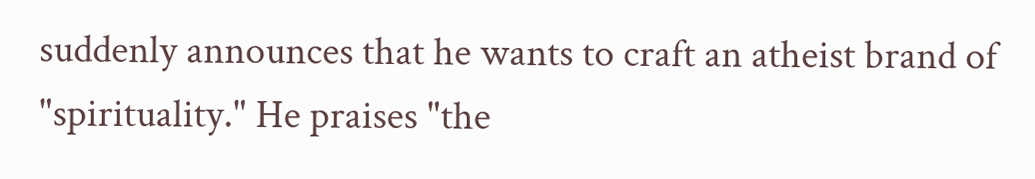suddenly announces that he wants to craft an atheist brand of "spirituality." He praises "the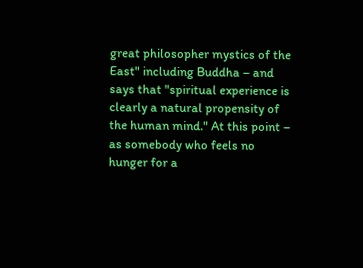great philosopher mystics of the East" including Buddha – and says that "spiritual experience is clearly a natural propensity of the human mind." At this point – as somebody who feels no hunger for a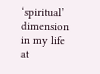‘spiritual’ dimension in my life at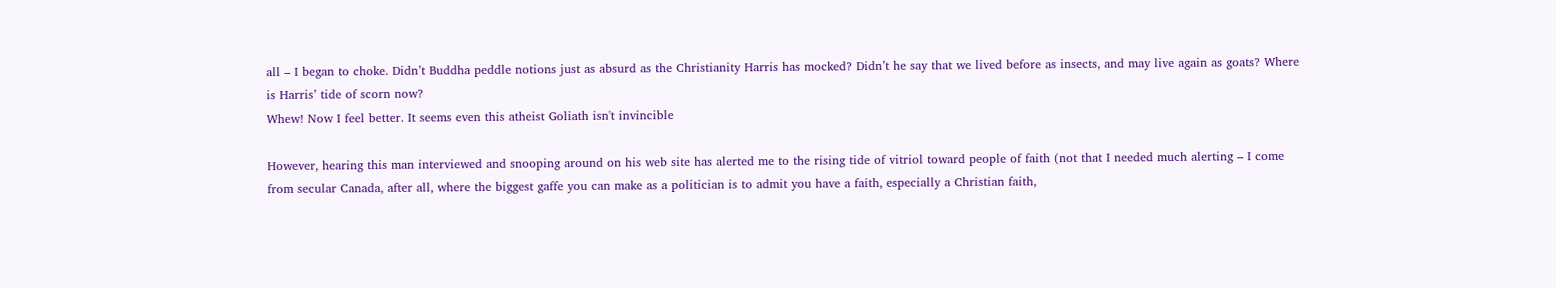all – I began to choke. Didn’t Buddha peddle notions just as absurd as the Christianity Harris has mocked? Didn’t he say that we lived before as insects, and may live again as goats? Where is Harris’ tide of scorn now?
Whew! Now I feel better. It seems even this atheist Goliath isn't invincible

However, hearing this man interviewed and snooping around on his web site has alerted me to the rising tide of vitriol toward people of faith (not that I needed much alerting – I come from secular Canada, after all, where the biggest gaffe you can make as a politician is to admit you have a faith, especially a Christian faith,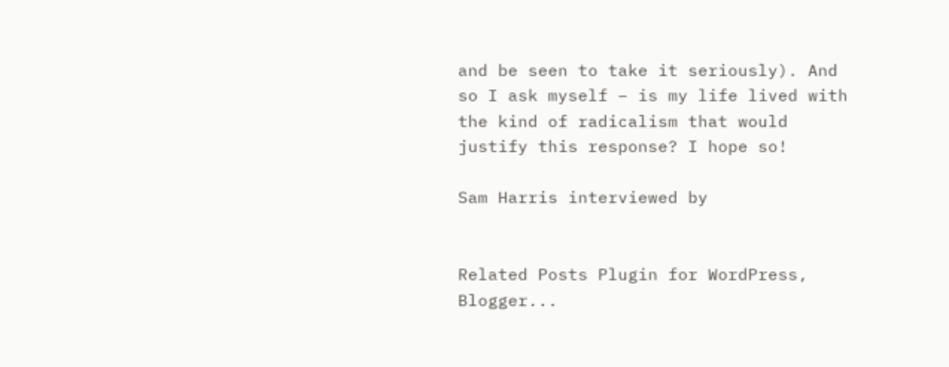and be seen to take it seriously). And so I ask myself – is my life lived with the kind of radicalism that would justify this response? I hope so!

Sam Harris interviewed by


Related Posts Plugin for WordPress, Blogger...